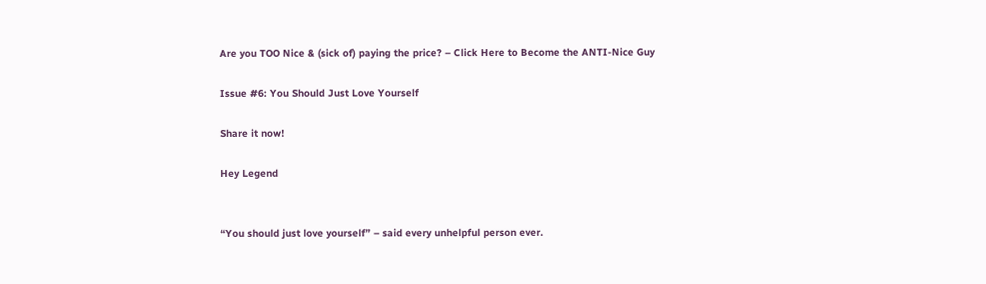Are you TOO Nice & (sick of) paying the price? – Click Here to Become the ANTI-Nice Guy

Issue #6: You Should Just Love Yourself

Share it now!

Hey Legend


“You should just love yourself” – said every unhelpful person ever.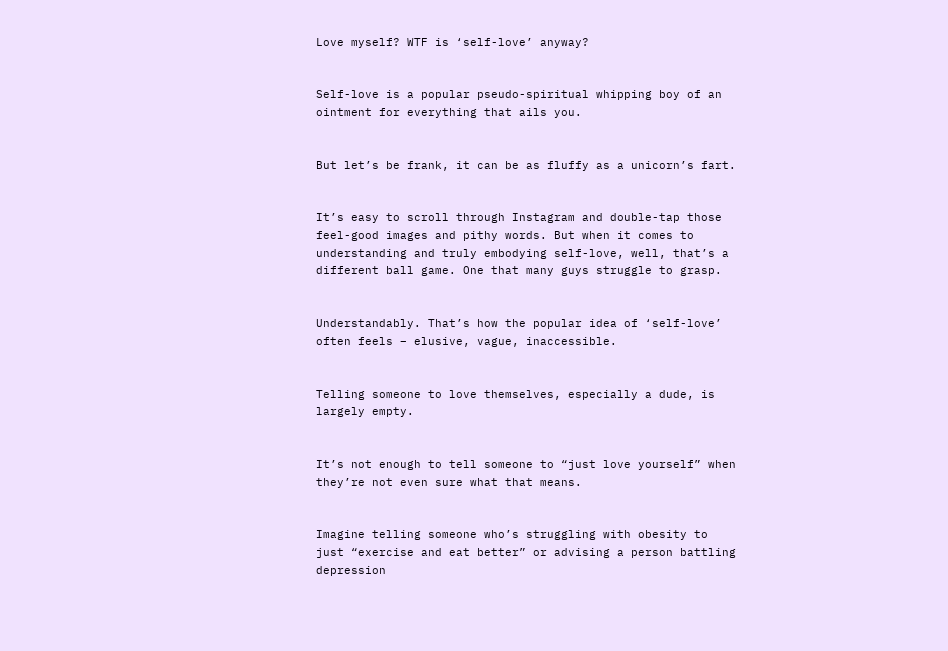Love myself? WTF is ‘self-love’ anyway?


Self-love is a popular pseudo-spiritual whipping boy of an ointment for everything that ails you.


But let’s be frank, it can be as fluffy as a unicorn’s fart.


It’s easy to scroll through Instagram and double-tap those feel-good images and pithy words. But when it comes to understanding and truly embodying self-love, well, that’s a different ball game. One that many guys struggle to grasp.


Understandably. That’s how the popular idea of ‘self-love’ often feels – elusive, vague, inaccessible.


Telling someone to love themselves, especially a dude, is largely empty.


It’s not enough to tell someone to “just love yourself” when they’re not even sure what that means.


Imagine telling someone who’s struggling with obesity to just “exercise and eat better” or advising a person battling depression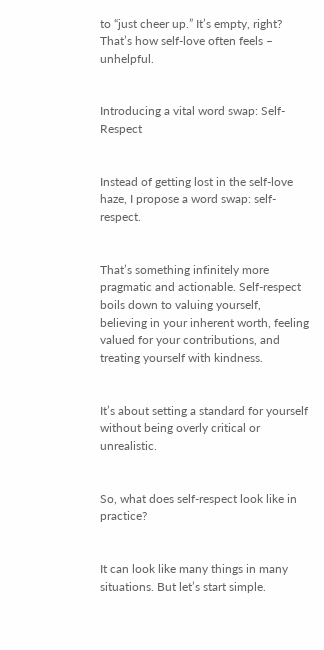to “just cheer up.” It’s empty, right? That’s how self-love often feels – unhelpful.


Introducing a vital word swap: Self-Respect


Instead of getting lost in the self-love haze, I propose a word swap: self-respect.


That’s something infinitely more pragmatic and actionable. Self-respect boils down to valuing yourself, believing in your inherent worth, feeling valued for your contributions, and treating yourself with kindness.


It’s about setting a standard for yourself without being overly critical or unrealistic.


So, what does self-respect look like in practice?


It can look like many things in many situations. But let’s start simple.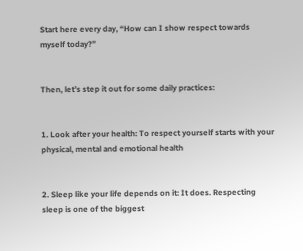Start here every day, “How can I show respect towards myself today?”


Then, let’s step it out for some daily practices:


1. Look after your health: To respect yourself starts with your physical, mental and emotional health


2. Sleep like your life depends on it: It does. Respecting sleep is one of the biggest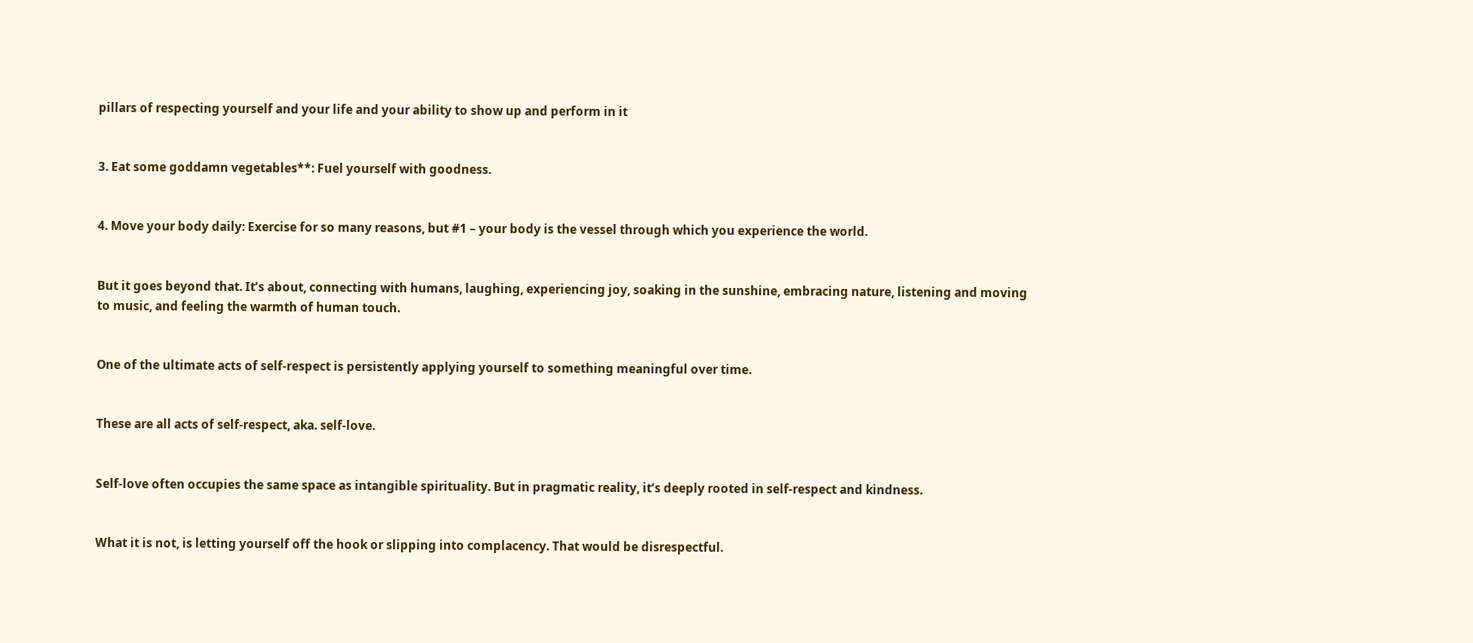pillars of respecting yourself and your life and your ability to show up and perform in it


3. Eat some goddamn vegetables**: Fuel yourself with goodness.


4. Move your body daily: Exercise for so many reasons, but #1 – your body is the vessel through which you experience the world.


But it goes beyond that. It’s about, connecting with humans, laughing, experiencing joy, soaking in the sunshine, embracing nature, listening and moving to music, and feeling the warmth of human touch.


One of the ultimate acts of self-respect is persistently applying yourself to something meaningful over time.


These are all acts of self-respect, aka. self-love.


Self-love often occupies the same space as intangible spirituality. But in pragmatic reality, it’s deeply rooted in self-respect and kindness.


What it is not, is letting yourself off the hook or slipping into complacency. That would be disrespectful.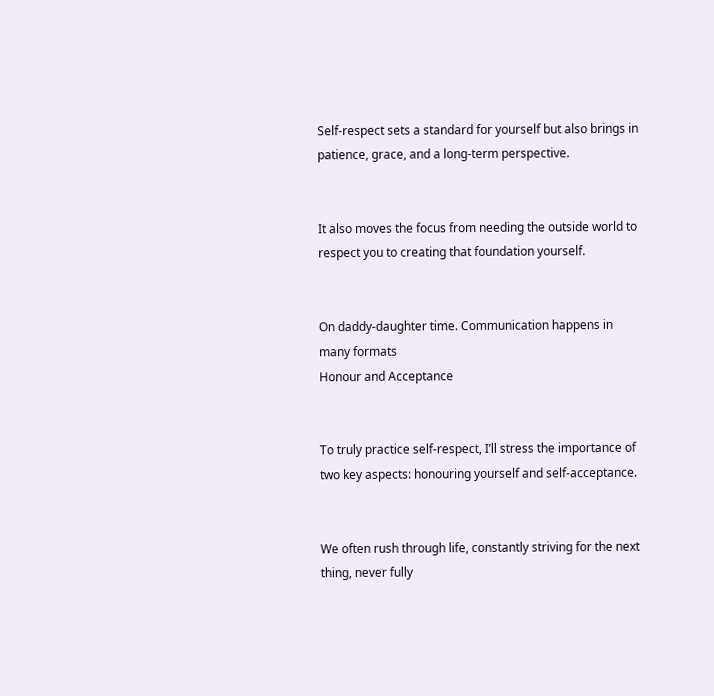Self-respect sets a standard for yourself but also brings in patience, grace, and a long-term perspective.


It also moves the focus from needing the outside world to respect you to creating that foundation yourself.


On daddy-daughter time. Communication happens in many formats
Honour and Acceptance


To truly practice self-respect, I’ll stress the importance of two key aspects: honouring yourself and self-acceptance.


We often rush through life, constantly striving for the next thing, never fully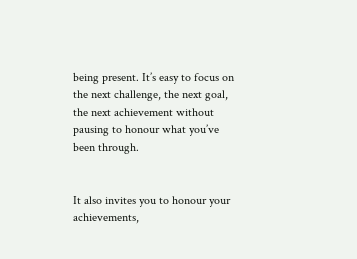being present. It’s easy to focus on the next challenge, the next goal, the next achievement without pausing to honour what you’ve been through.


It also invites you to honour your achievements,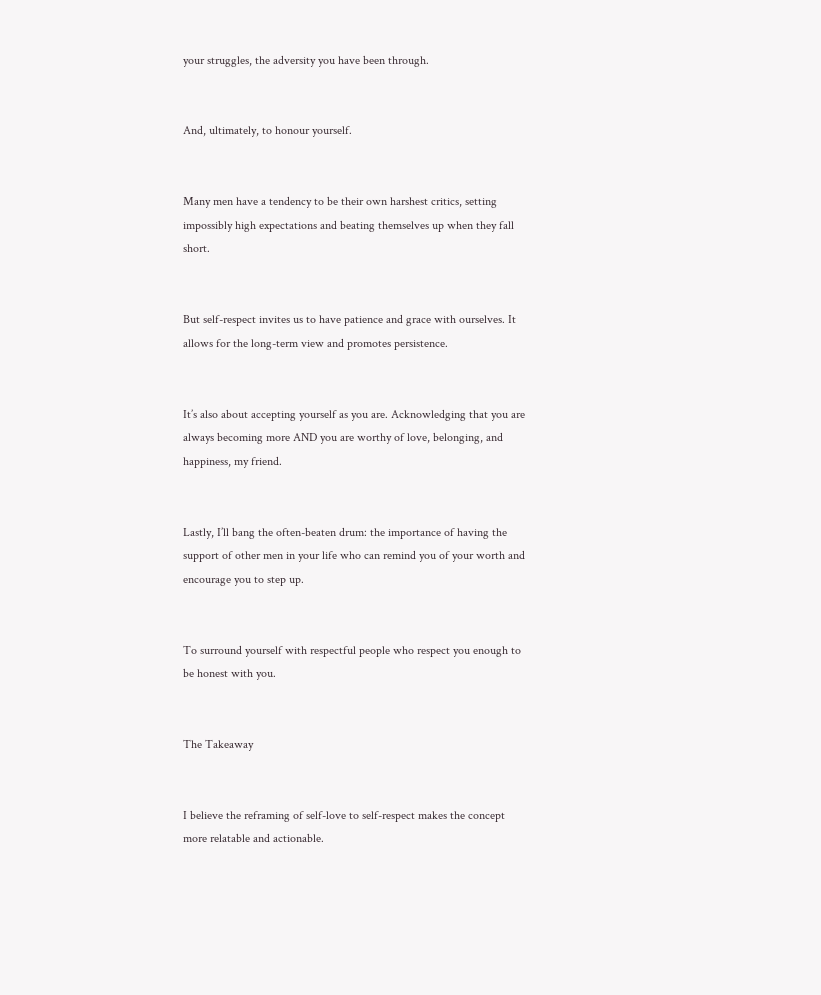your struggles, the adversity you have been through.


And, ultimately, to honour yourself.


Many men have a tendency to be their own harshest critics, setting impossibly high expectations and beating themselves up when they fall short.


But self-respect invites us to have patience and grace with ourselves. It allows for the long-term view and promotes persistence.


It’s also about accepting yourself as you are. Acknowledging that you are always becoming more AND you are worthy of love, belonging, and happiness, my friend.


Lastly, I’ll bang the often-beaten drum: the importance of having the support of other men in your life who can remind you of your worth and encourage you to step up.


To surround yourself with respectful people who respect you enough to be honest with you.


The Takeaway


I believe the reframing of self-love to self-respect makes the concept more relatable and actionable.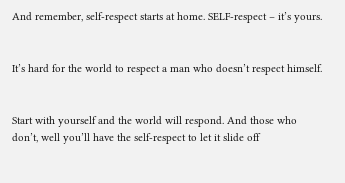And remember, self-respect starts at home. SELF-respect – it’s yours.


It’s hard for the world to respect a man who doesn’t respect himself.


Start with yourself and the world will respond. And those who don’t, well you’ll have the self-respect to let it slide off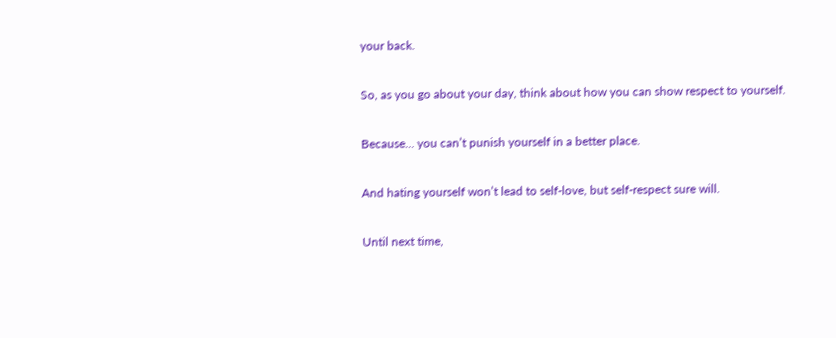your back.


So, as you go about your day, think about how you can show respect to yourself.


Because… you can’t punish yourself in a better place.


And hating yourself won’t lead to self-love, but self-respect sure will.


Until next time,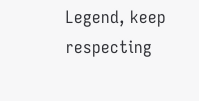Legend, keep respecting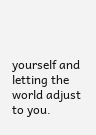yourself and letting the world adjust to you.